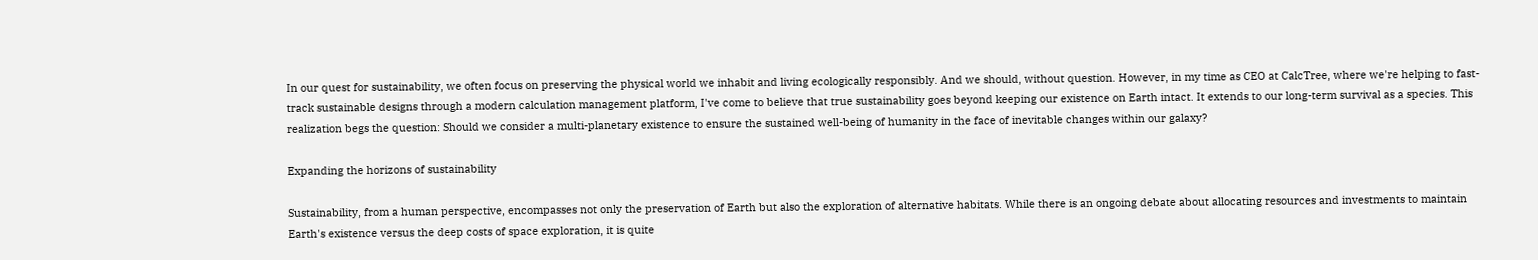In our quest for sustainability, we often focus on preserving the physical world we inhabit and living ecologically responsibly. And we should, without question. However, in my time as CEO at CalcTree, where we're helping to fast-track sustainable designs through a modern calculation management platform, I've come to believe that true sustainability goes beyond keeping our existence on Earth intact. It extends to our long-term survival as a species. This realization begs the question: Should we consider a multi-planetary existence to ensure the sustained well-being of humanity in the face of inevitable changes within our galaxy?

Expanding the horizons of sustainability

Sustainability, from a human perspective, encompasses not only the preservation of Earth but also the exploration of alternative habitats. While there is an ongoing debate about allocating resources and investments to maintain Earth's existence versus the deep costs of space exploration, it is quite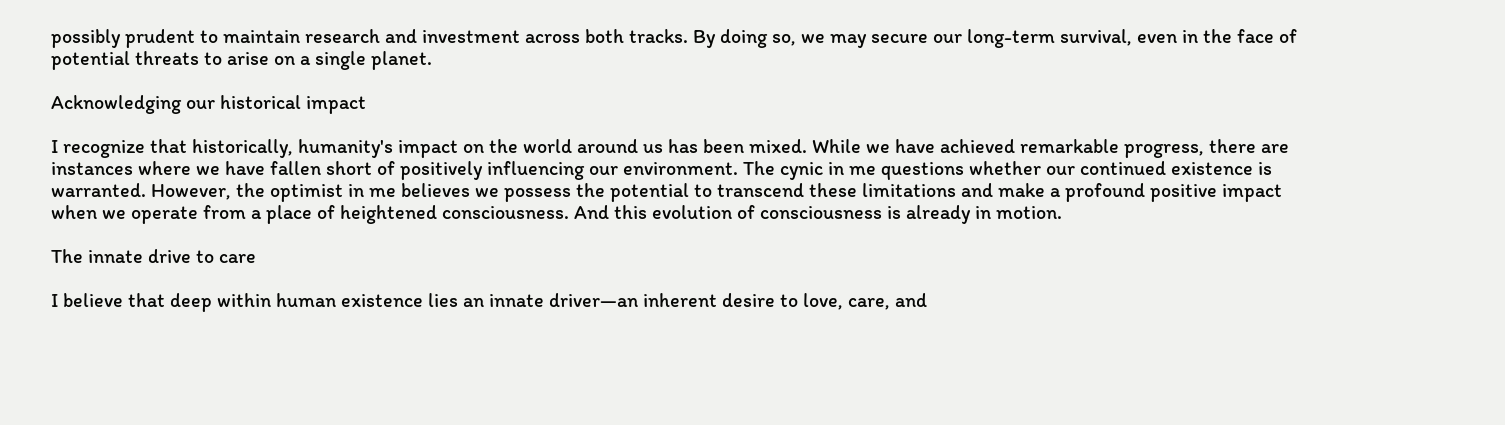possibly prudent to maintain research and investment across both tracks. By doing so, we may secure our long-term survival, even in the face of potential threats to arise on a single planet.

Acknowledging our historical impact

I recognize that historically, humanity's impact on the world around us has been mixed. While we have achieved remarkable progress, there are instances where we have fallen short of positively influencing our environment. The cynic in me questions whether our continued existence is warranted. However, the optimist in me believes we possess the potential to transcend these limitations and make a profound positive impact when we operate from a place of heightened consciousness. And this evolution of consciousness is already in motion.

The innate drive to care

I believe that deep within human existence lies an innate driver—an inherent desire to love, care, and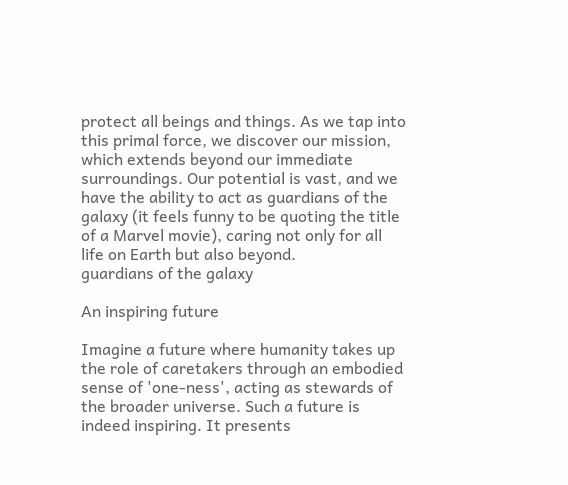protect all beings and things. As we tap into this primal force, we discover our mission, which extends beyond our immediate surroundings. Our potential is vast, and we have the ability to act as guardians of the galaxy (it feels funny to be quoting the title of a Marvel movie), caring not only for all life on Earth but also beyond.
guardians of the galaxy

An inspiring future

Imagine a future where humanity takes up the role of caretakers through an embodied sense of 'one-ness', acting as stewards of the broader universe. Such a future is indeed inspiring. It presents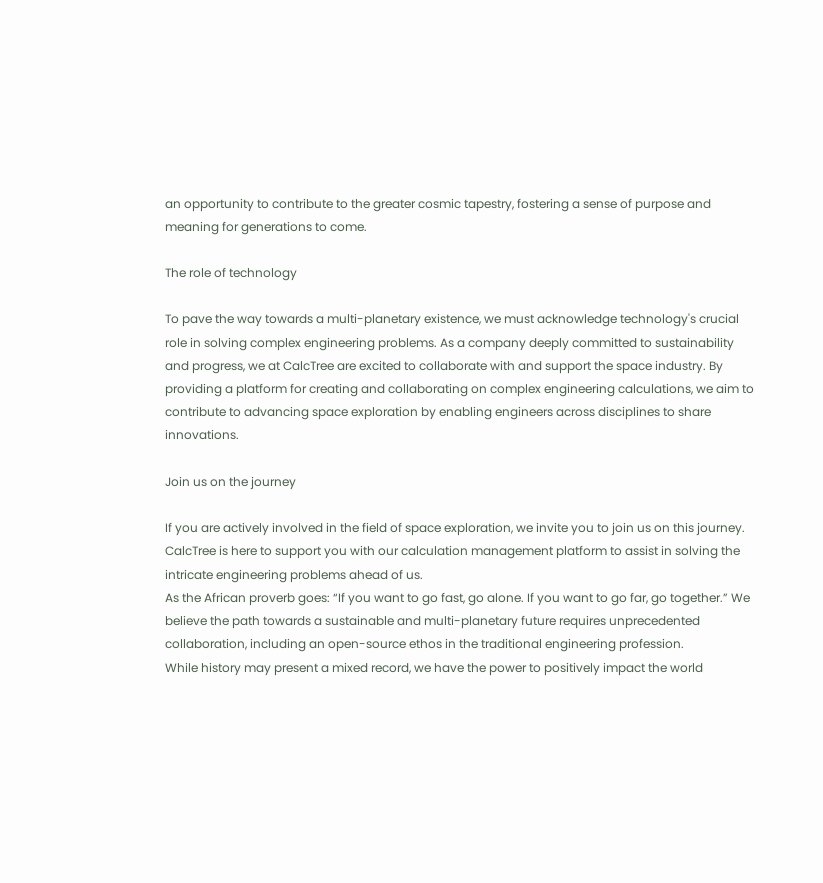an opportunity to contribute to the greater cosmic tapestry, fostering a sense of purpose and meaning for generations to come.

The role of technology

To pave the way towards a multi-planetary existence, we must acknowledge technology's crucial role in solving complex engineering problems. As a company deeply committed to sustainability and progress, we at CalcTree are excited to collaborate with and support the space industry. By providing a platform for creating and collaborating on complex engineering calculations, we aim to contribute to advancing space exploration by enabling engineers across disciplines to share innovations.

Join us on the journey

If you are actively involved in the field of space exploration, we invite you to join us on this journey. CalcTree is here to support you with our calculation management platform to assist in solving the intricate engineering problems ahead of us.
As the African proverb goes: “If you want to go fast, go alone. If you want to go far, go together.” We believe the path towards a sustainable and multi-planetary future requires unprecedented collaboration, including an open-source ethos in the traditional engineering profession.
While history may present a mixed record, we have the power to positively impact the world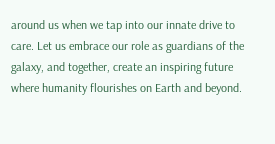around us when we tap into our innate drive to care. Let us embrace our role as guardians of the galaxy, and together, create an inspiring future where humanity flourishes on Earth and beyond.